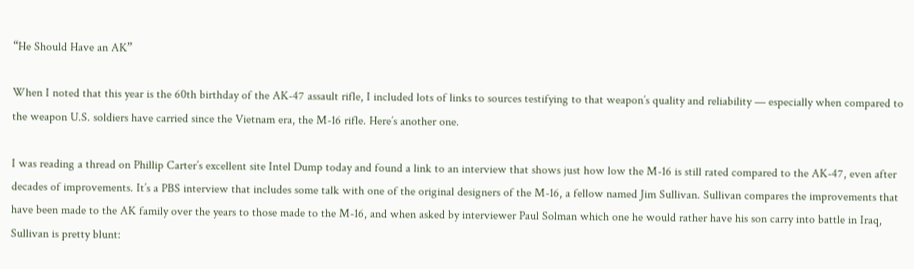“He Should Have an AK”

When I noted that this year is the 60th birthday of the AK-47 assault rifle, I included lots of links to sources testifying to that weapon’s quality and reliability — especially when compared to the weapon U.S. soldiers have carried since the Vietnam era, the M-16 rifle. Here’s another one.

I was reading a thread on Phillip Carter’s excellent site Intel Dump today and found a link to an interview that shows just how low the M-16 is still rated compared to the AK-47, even after decades of improvements. It’s a PBS interview that includes some talk with one of the original designers of the M-16, a fellow named Jim Sullivan. Sullivan compares the improvements that have been made to the AK family over the years to those made to the M-16, and when asked by interviewer Paul Solman which one he would rather have his son carry into battle in Iraq, Sullivan is pretty blunt: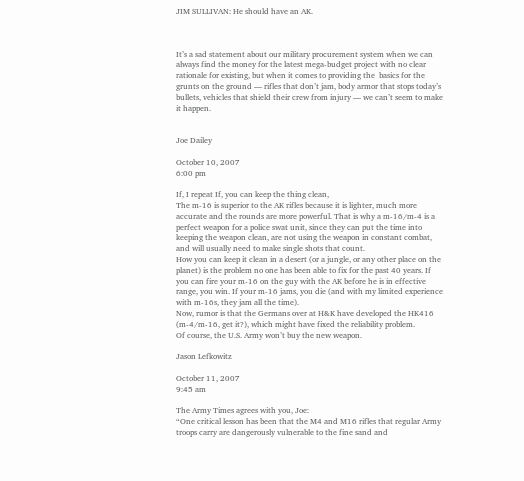JIM SULLIVAN: He should have an AK.



It’s a sad statement about our military procurement system when we can always find the money for the latest mega-budget project with no clear rationale for existing, but when it comes to providing the  basics for the grunts on the ground — rifles that don’t jam, body armor that stops today’s bullets, vehicles that shield their crew from injury — we can’t seem to make it happen.


Joe Dailey

October 10, 2007
6:00 pm

If, I repeat If, you can keep the thing clean,
The m-16 is superior to the AK rifles because it is lighter, much more accurate and the rounds are more powerful. That is why a m-16/m-4 is a perfect weapon for a police swat unit, since they can put the time into keeping the weapon clean, are not using the weapon in constant combat, and will usually need to make single shots that count.
How you can keep it clean in a desert (or a jungle, or any other place on the planet) is the problem no one has been able to fix for the past 40 years. If you can fire your m-16 on the guy with the AK before he is in effective range, you win. If your m-16 jams, you die (and with my limited experience with m-16s, they jam all the time).
Now, rumor is that the Germans over at H&K have developed the HK416 (m-4/m-16, get it?), which might have fixed the reliability problem.
Of course, the U.S. Army won’t buy the new weapon.

Jason Lefkowitz

October 11, 2007
9:45 am

The Army Times agrees with you, Joe:
“One critical lesson has been that the M4 and M16 rifles that regular Army troops carry are dangerously vulnerable to the fine sand and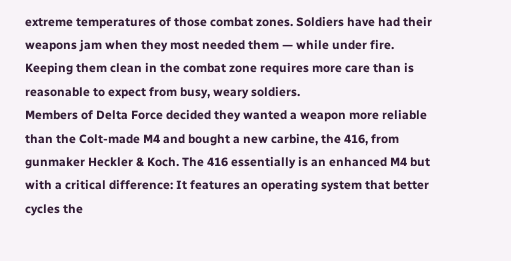extreme temperatures of those combat zones. Soldiers have had their weapons jam when they most needed them — while under fire. Keeping them clean in the combat zone requires more care than is reasonable to expect from busy, weary soldiers.
Members of Delta Force decided they wanted a weapon more reliable than the Colt-made M4 and bought a new carbine, the 416, from gunmaker Heckler & Koch. The 416 essentially is an enhanced M4 but with a critical difference: It features an operating system that better cycles the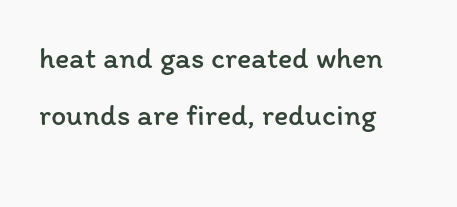heat and gas created when rounds are fired, reducing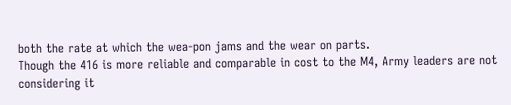both the rate at which the wea-pon jams and the wear on parts.
Though the 416 is more reliable and comparable in cost to the M4, Army leaders are not considering it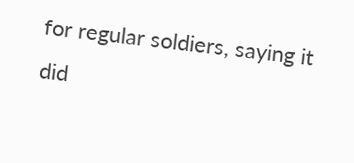for regular soldiers, saying it did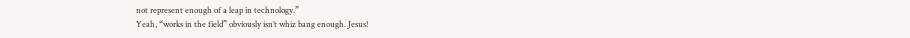not represent enough of a leap in technology.”
Yeah, “works in the field” obviously isn’t whiz bang enough. Jesus!